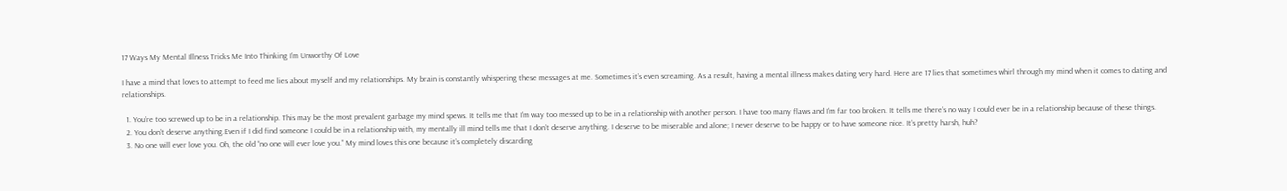17 Ways My Mental Illness Tricks Me Into Thinking I’m Unworthy Of Love

I have a mind that loves to attempt to feed me lies about myself and my relationships. My brain is constantly whispering these messages at me. Sometimes it’s even screaming. As a result, having a mental illness makes dating very hard. Here are 17 lies that sometimes whirl through my mind when it comes to dating and relationships.

  1. You’re too screwed up to be in a relationship. This may be the most prevalent garbage my mind spews. It tells me that I’m way too messed up to be in a relationship with another person. I have too many flaws and I’m far too broken. It tells me there’s no way I could ever be in a relationship because of these things.
  2. You don’t deserve anything.Even if I did find someone I could be in a relationship with, my mentally ill mind tells me that I don’t deserve anything. I deserve to be miserable and alone; I never deserve to be happy or to have someone nice. It’s pretty harsh, huh?
  3. No one will ever love you. Oh, the old “no one will ever love you.” My mind loves this one because it’s completely discarding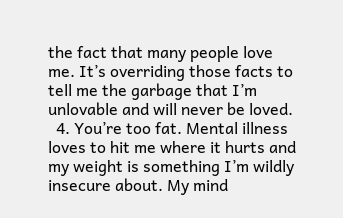the fact that many people love me. It’s overriding those facts to tell me the garbage that I’m unlovable and will never be loved.
  4. You’re too fat. Mental illness loves to hit me where it hurts and my weight is something I’m wildly insecure about. My mind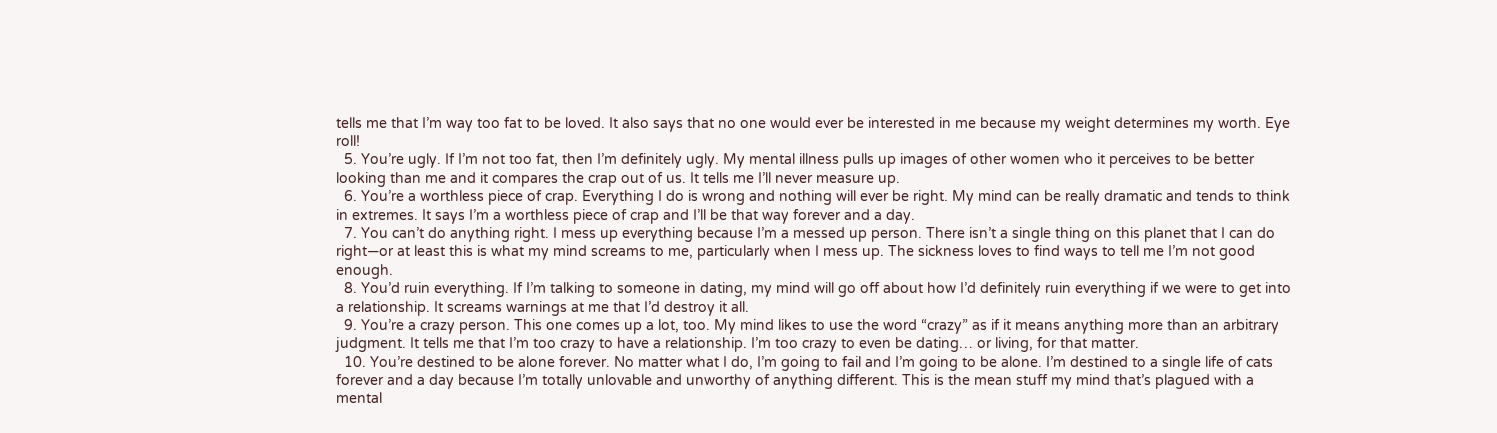tells me that I’m way too fat to be loved. It also says that no one would ever be interested in me because my weight determines my worth. Eye roll!
  5. You’re ugly. If I’m not too fat, then I’m definitely ugly. My mental illness pulls up images of other women who it perceives to be better looking than me and it compares the crap out of us. It tells me I’ll never measure up.
  6. You’re a worthless piece of crap. Everything I do is wrong and nothing will ever be right. My mind can be really dramatic and tends to think in extremes. It says I’m a worthless piece of crap and I’ll be that way forever and a day.
  7. You can’t do anything right. I mess up everything because I’m a messed up person. There isn’t a single thing on this planet that I can do right—or at least this is what my mind screams to me, particularly when I mess up. The sickness loves to find ways to tell me I’m not good enough.
  8. You’d ruin everything. If I’m talking to someone in dating, my mind will go off about how I’d definitely ruin everything if we were to get into a relationship. It screams warnings at me that I’d destroy it all.
  9. You’re a crazy person. This one comes up a lot, too. My mind likes to use the word “crazy” as if it means anything more than an arbitrary judgment. It tells me that I’m too crazy to have a relationship. I’m too crazy to even be dating… or living, for that matter.
  10. You’re destined to be alone forever. No matter what I do, I’m going to fail and I’m going to be alone. I’m destined to a single life of cats forever and a day because I’m totally unlovable and unworthy of anything different. This is the mean stuff my mind that’s plagued with a mental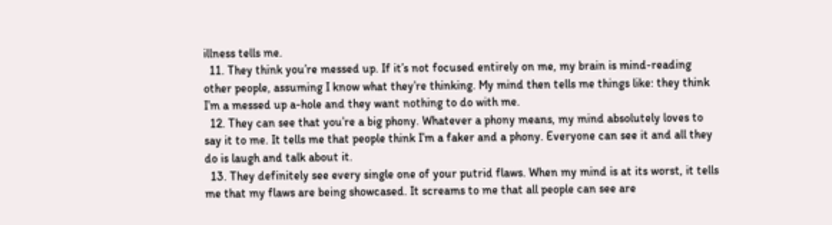illness tells me.
  11. They think you’re messed up. If it’s not focused entirely on me, my brain is mind-reading other people, assuming I know what they’re thinking. My mind then tells me things like: they think I’m a messed up a-hole and they want nothing to do with me.
  12. They can see that you’re a big phony. Whatever a phony means, my mind absolutely loves to say it to me. It tells me that people think I’m a faker and a phony. Everyone can see it and all they do is laugh and talk about it.
  13. They definitely see every single one of your putrid flaws. When my mind is at its worst, it tells me that my flaws are being showcased. It screams to me that all people can see are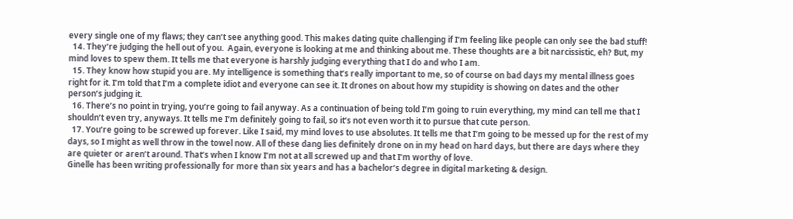every single one of my flaws; they can’t see anything good. This makes dating quite challenging if I’m feeling like people can only see the bad stuff!
  14. They’re judging the hell out of you.  Again, everyone is looking at me and thinking about me. These thoughts are a bit narcissistic, eh? But, my mind loves to spew them. It tells me that everyone is harshly judging everything that I do and who I am.
  15. They know how stupid you are. My intelligence is something that’s really important to me, so of course on bad days my mental illness goes right for it. I’m told that I’m a complete idiot and everyone can see it. It drones on about how my stupidity is showing on dates and the other person’s judging it.
  16. There’s no point in trying, you’re going to fail anyway. As a continuation of being told I’m going to ruin everything, my mind can tell me that I shouldn’t even try, anyways. It tells me I’m definitely going to fail, so it’s not even worth it to pursue that cute person.
  17. You’re going to be screwed up forever. Like I said, my mind loves to use absolutes. It tells me that I’m going to be messed up for the rest of my days, so I might as well throw in the towel now. All of these dang lies definitely drone on in my head on hard days, but there are days where they are quieter or aren’t around. That’s when I know I’m not at all screwed up and that I’m worthy of love.
Ginelle has been writing professionally for more than six years and has a bachelor’s degree in digital marketing & design.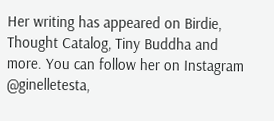Her writing has appeared on Birdie, Thought Catalog, Tiny Buddha and more. You can follow her on Instagram @ginelletesta,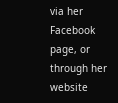via her Facebook page, or through her website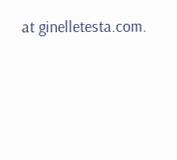at ginelletesta.com.